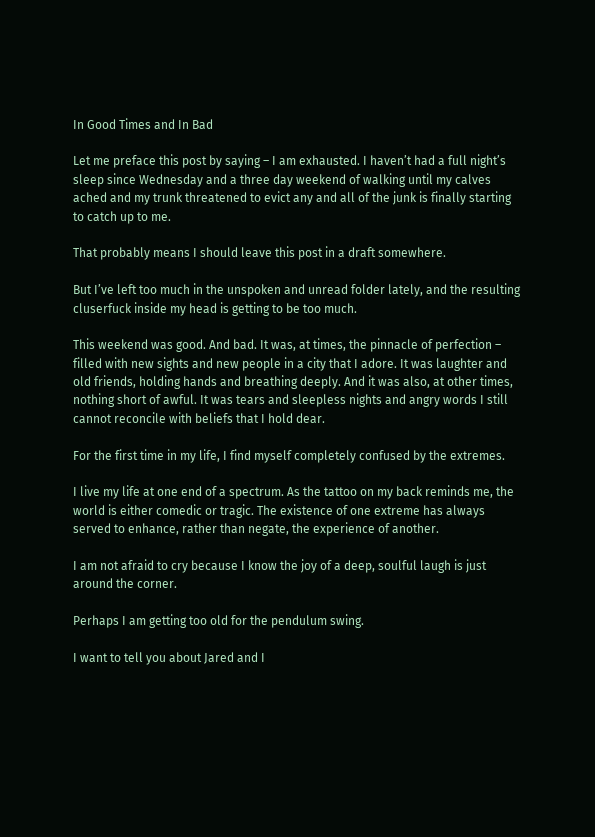In Good Times and In Bad

Let me preface this post by saying – I am exhausted. I haven’t had a full night’s sleep since Wednesday and a three day weekend of walking until my calves ached and my trunk threatened to evict any and all of the junk is finally starting to catch up to me.

That probably means I should leave this post in a draft somewhere.

But I’ve left too much in the unspoken and unread folder lately, and the resulting cluserfuck inside my head is getting to be too much.

This weekend was good. And bad. It was, at times, the pinnacle of perfection – filled with new sights and new people in a city that I adore. It was laughter and old friends, holding hands and breathing deeply. And it was also, at other times, nothing short of awful. It was tears and sleepless nights and angry words I still cannot reconcile with beliefs that I hold dear.

For the first time in my life, I find myself completely confused by the extremes.

I live my life at one end of a spectrum. As the tattoo on my back reminds me, the world is either comedic or tragic. The existence of one extreme has always served to enhance, rather than negate, the experience of another.

I am not afraid to cry because I know the joy of a deep, soulful laugh is just around the corner.

Perhaps I am getting too old for the pendulum swing.

I want to tell you about Jared and I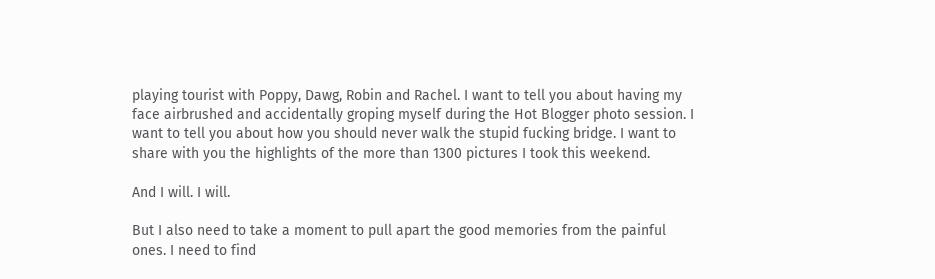playing tourist with Poppy, Dawg, Robin and Rachel. I want to tell you about having my face airbrushed and accidentally groping myself during the Hot Blogger photo session. I want to tell you about how you should never walk the stupid fucking bridge. I want to share with you the highlights of the more than 1300 pictures I took this weekend.

And I will. I will.

But I also need to take a moment to pull apart the good memories from the painful ones. I need to find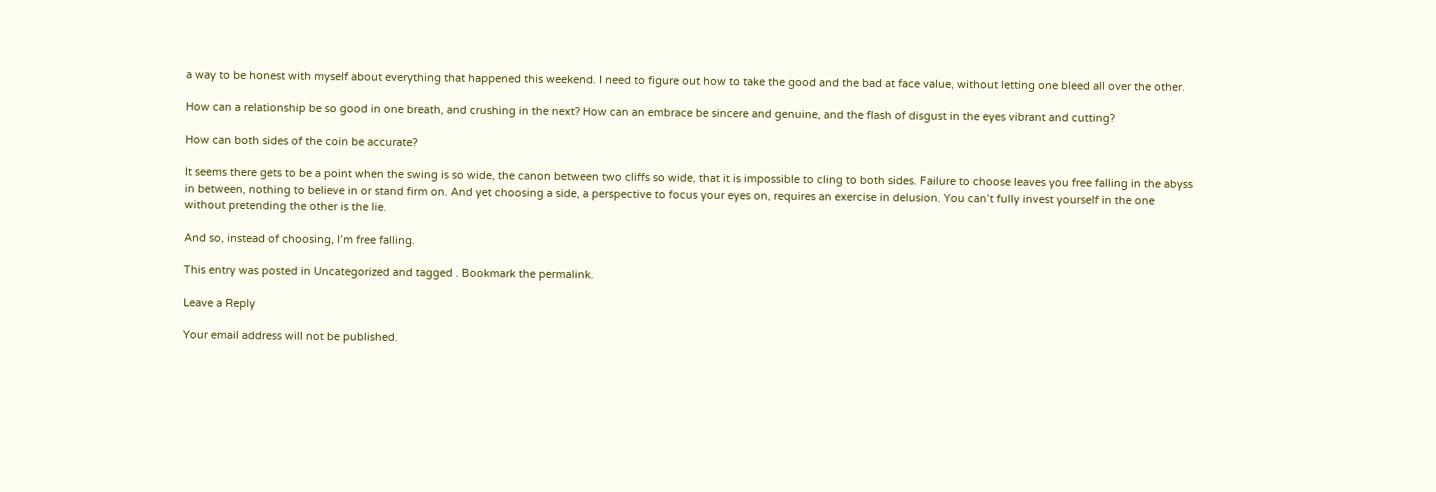a way to be honest with myself about everything that happened this weekend. I need to figure out how to take the good and the bad at face value, without letting one bleed all over the other.

How can a relationship be so good in one breath, and crushing in the next? How can an embrace be sincere and genuine, and the flash of disgust in the eyes vibrant and cutting?

How can both sides of the coin be accurate?

It seems there gets to be a point when the swing is so wide, the canon between two cliffs so wide, that it is impossible to cling to both sides. Failure to choose leaves you free falling in the abyss in between, nothing to believe in or stand firm on. And yet choosing a side, a perspective to focus your eyes on, requires an exercise in delusion. You can’t fully invest yourself in the one without pretending the other is the lie.

And so, instead of choosing, I’m free falling.

This entry was posted in Uncategorized and tagged . Bookmark the permalink.

Leave a Reply

Your email address will not be published.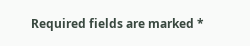Required fields are marked *